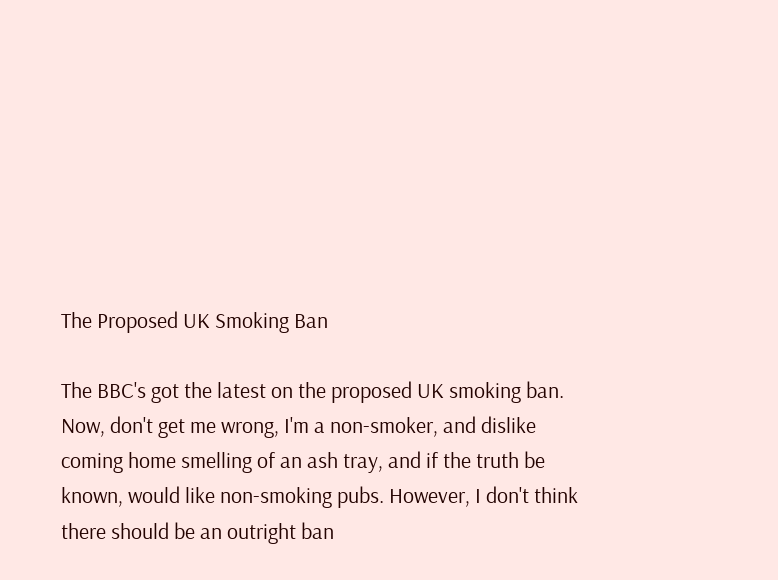The Proposed UK Smoking Ban

The BBC's got the latest on the proposed UK smoking ban. Now, don't get me wrong, I'm a non-smoker, and dislike coming home smelling of an ash tray, and if the truth be known, would like non-smoking pubs. However, I don't think there should be an outright ban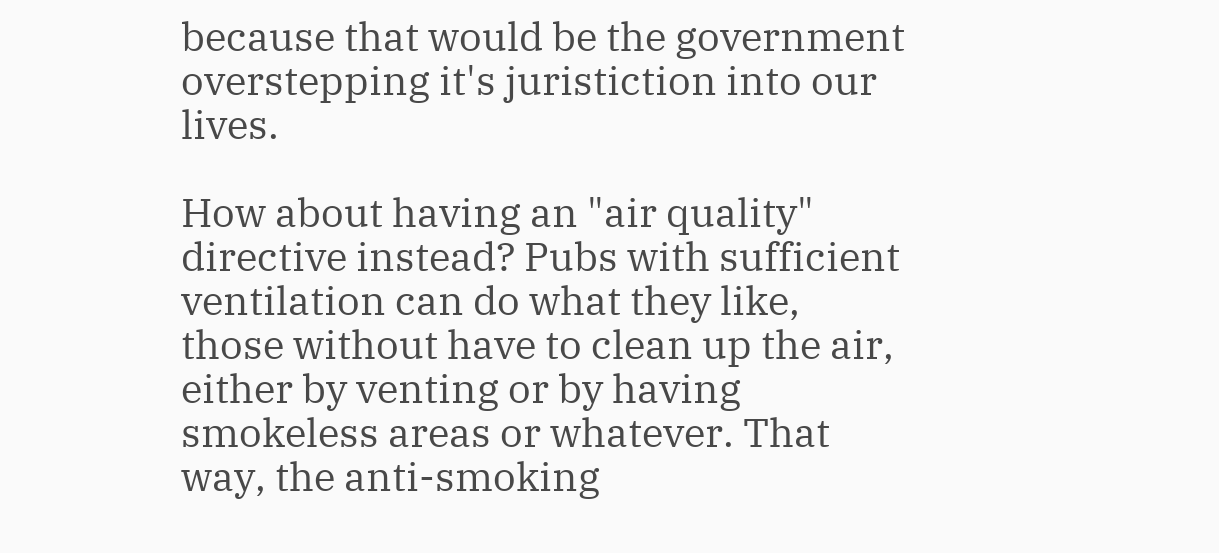because that would be the government overstepping it's juristiction into our lives.

How about having an "air quality" directive instead? Pubs with sufficient ventilation can do what they like, those without have to clean up the air, either by venting or by having smokeless areas or whatever. That way, the anti-smoking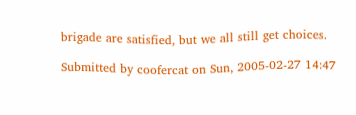brigade are satisfied, but we all still get choices.

Submitted by coofercat on Sun, 2005-02-27 14:47